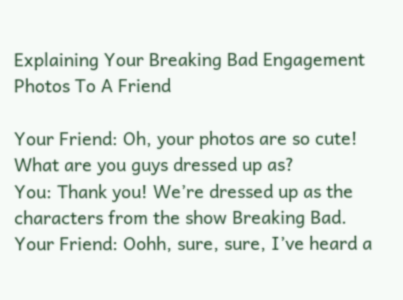Explaining Your Breaking Bad Engagement Photos To A Friend

Your Friend: Oh, your photos are so cute! What are you guys dressed up as?
You: Thank you! We’re dressed up as the characters from the show Breaking Bad.
Your Friend: Oohh, sure, sure, I’ve heard a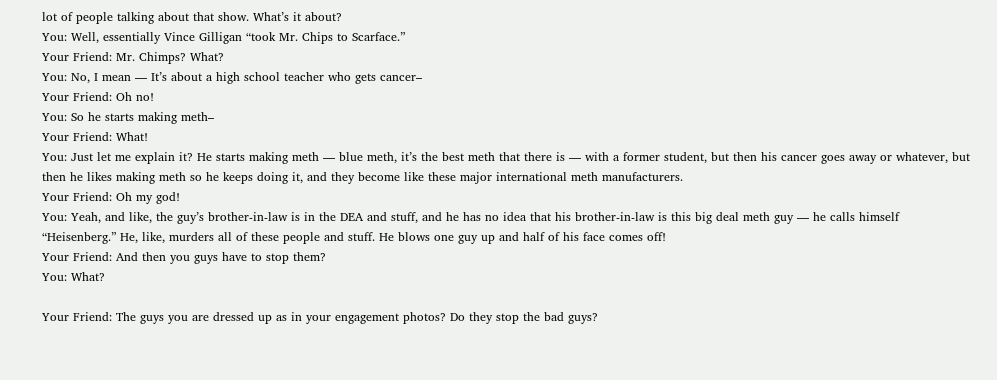lot of people talking about that show. What’s it about?
You: Well, essentially Vince Gilligan “took Mr. Chips to Scarface.”
Your Friend: Mr. Chimps? What?
You: No, I mean — It’s about a high school teacher who gets cancer–
Your Friend: Oh no!
You: So he starts making meth–
Your Friend: What!
You: Just let me explain it? He starts making meth — blue meth, it’s the best meth that there is — with a former student, but then his cancer goes away or whatever, but then he likes making meth so he keeps doing it, and they become like these major international meth manufacturers.
Your Friend: Oh my god!
You: Yeah, and like, the guy’s brother-in-law is in the DEA and stuff, and he has no idea that his brother-in-law is this big deal meth guy — he calls himself “Heisenberg.” He, like, murders all of these people and stuff. He blows one guy up and half of his face comes off!
Your Friend: And then you guys have to stop them?
You: What?

Your Friend: The guys you are dressed up as in your engagement photos? Do they stop the bad guys?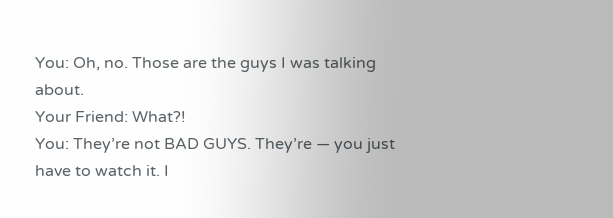You: Oh, no. Those are the guys I was talking about.
Your Friend: What?!
You: They’re not BAD GUYS. They’re — you just have to watch it. I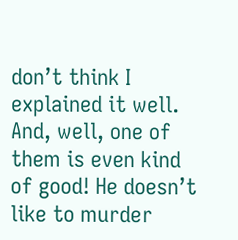don’t think I explained it well. And, well, one of them is even kind of good! He doesn’t like to murder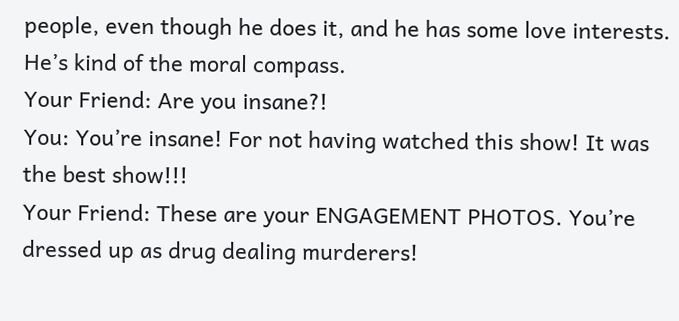people, even though he does it, and he has some love interests. He’s kind of the moral compass.
Your Friend: Are you insane?!
You: You’re insane! For not having watched this show! It was the best show!!!
Your Friend: These are your ENGAGEMENT PHOTOS. You’re dressed up as drug dealing murderers!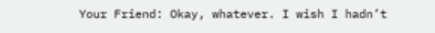Your Friend: Okay, whatever. I wish I hadn’t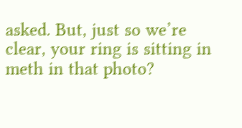asked. But, just so we’re clear, your ring is sitting in meth in that photo?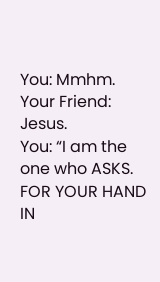You: Mmhm.
Your Friend: Jesus.
You: “I am the one who ASKS. FOR YOUR HAND IN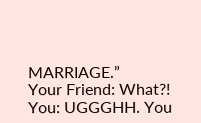MARRIAGE.”
Your Friend: What?!
You: UGGGHH. You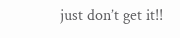just don’t get it!!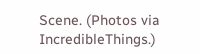Scene. (Photos via IncredibleThings.)